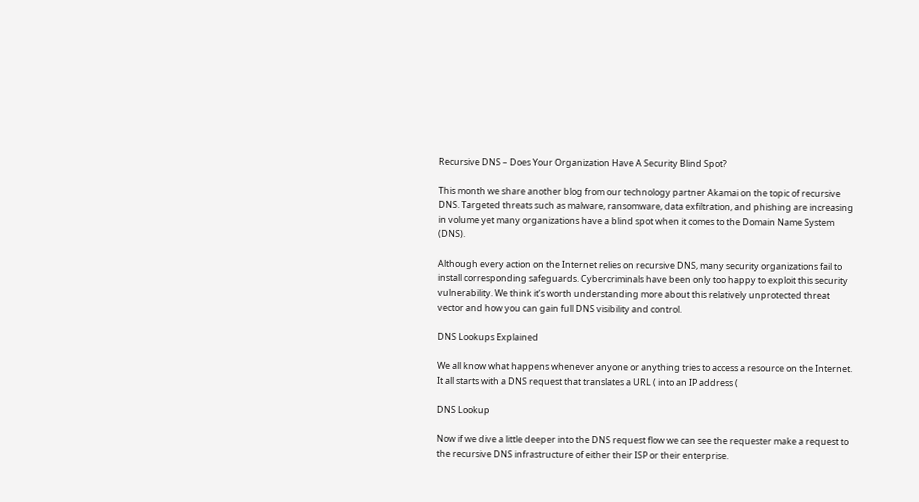Recursive DNS – Does Your Organization Have A Security Blind Spot?

This month we share another blog from our technology partner Akamai on the topic of recursive DNS. Targeted threats such as malware, ransomware, data exfiltration, and phishing are increasing in volume yet many organizations have a blind spot when it comes to the Domain Name System (DNS).

Although every action on the Internet relies on recursive DNS, many security organizations fail to install corresponding safeguards. Cybercriminals have been only too happy to exploit this security vulnerability. We think it’s worth understanding more about this relatively unprotected threat vector and how you can gain full DNS visibility and control.

DNS Lookups Explained

We all know what happens whenever anyone or anything tries to access a resource on the Internet. It all starts with a DNS request that translates a URL ( into an IP address (

DNS Lookup

Now if we dive a little deeper into the DNS request flow we can see the requester make a request to the recursive DNS infrastructure of either their ISP or their enterprise.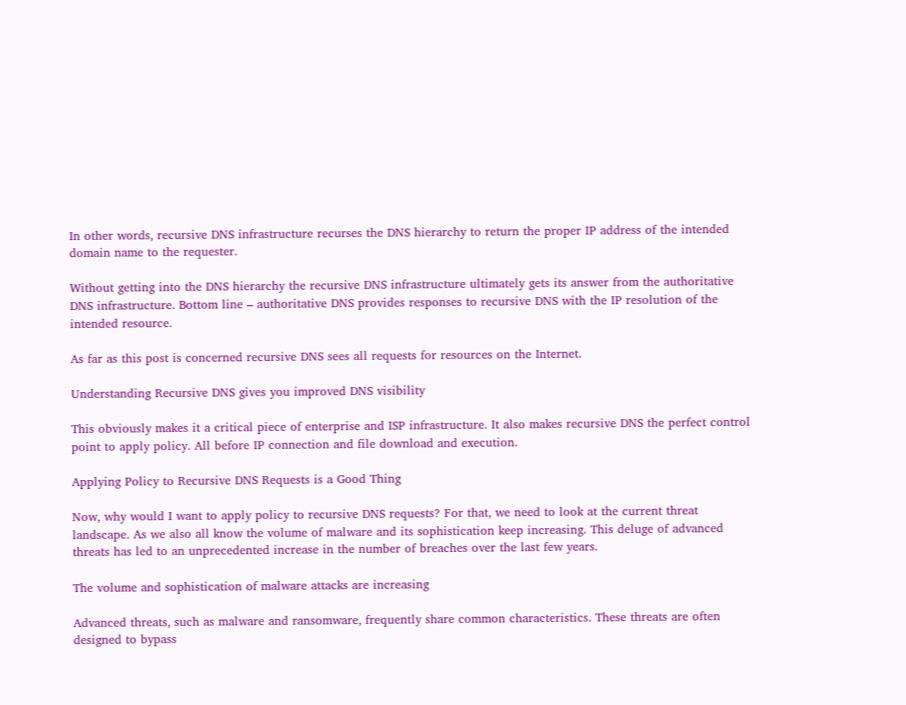In other words, recursive DNS infrastructure recurses the DNS hierarchy to return the proper IP address of the intended domain name to the requester.

Without getting into the DNS hierarchy the recursive DNS infrastructure ultimately gets its answer from the authoritative DNS infrastructure. Bottom line – authoritative DNS provides responses to recursive DNS with the IP resolution of the intended resource.

As far as this post is concerned recursive DNS sees all requests for resources on the Internet.

Understanding Recursive DNS gives you improved DNS visibility

This obviously makes it a critical piece of enterprise and ISP infrastructure. It also makes recursive DNS the perfect control point to apply policy. All before IP connection and file download and execution.

Applying Policy to Recursive DNS Requests is a Good Thing

Now, why would I want to apply policy to recursive DNS requests? For that, we need to look at the current threat landscape. As we also all know the volume of malware and its sophistication keep increasing. This deluge of advanced threats has led to an unprecedented increase in the number of breaches over the last few years.

The volume and sophistication of malware attacks are increasing

Advanced threats, such as malware and ransomware, frequently share common characteristics. These threats are often designed to bypass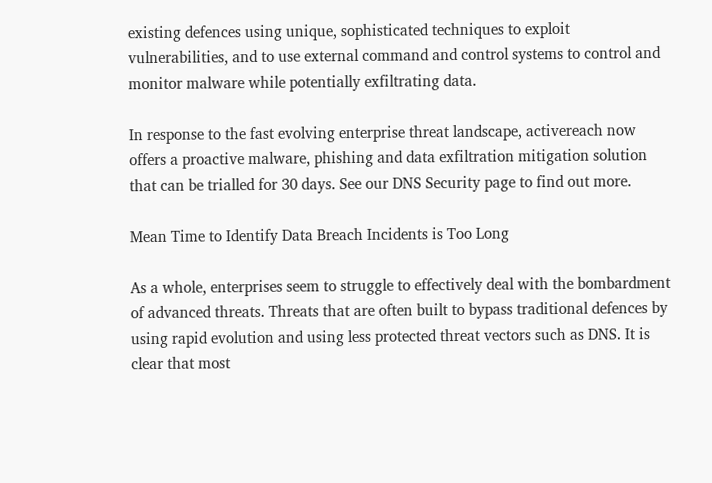existing defences using unique, sophisticated techniques to exploit vulnerabilities, and to use external command and control systems to control and monitor malware while potentially exfiltrating data.

In response to the fast evolving enterprise threat landscape, activereach now offers a proactive malware, phishing and data exfiltration mitigation solution that can be trialled for 30 days. See our DNS Security page to find out more.

Mean Time to Identify Data Breach Incidents is Too Long

As a whole, enterprises seem to struggle to effectively deal with the bombardment of advanced threats. Threats that are often built to bypass traditional defences by using rapid evolution and using less protected threat vectors such as DNS. It is clear that most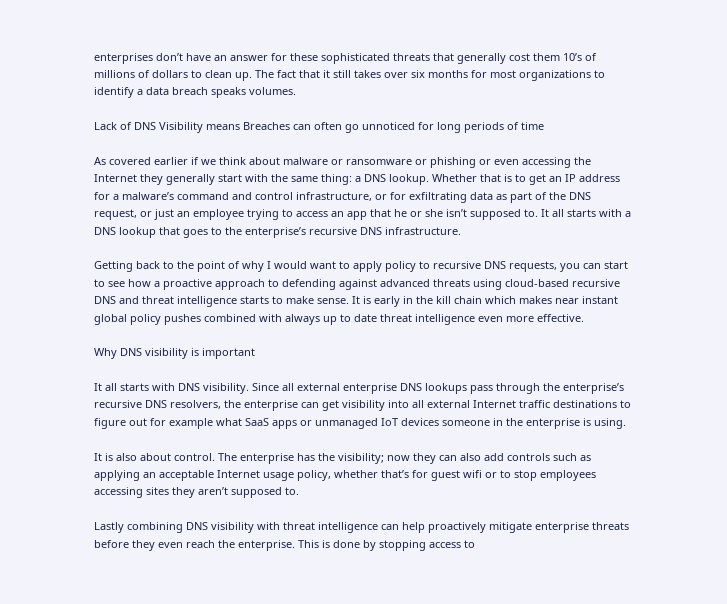enterprises don’t have an answer for these sophisticated threats that generally cost them 10’s of millions of dollars to clean up. The fact that it still takes over six months for most organizations to identify a data breach speaks volumes.

Lack of DNS Visibility means Breaches can often go unnoticed for long periods of time

As covered earlier if we think about malware or ransomware or phishing or even accessing the Internet they generally start with the same thing: a DNS lookup. Whether that is to get an IP address for a malware’s command and control infrastructure, or for exfiltrating data as part of the DNS request, or just an employee trying to access an app that he or she isn’t supposed to. It all starts with a DNS lookup that goes to the enterprise’s recursive DNS infrastructure.

Getting back to the point of why I would want to apply policy to recursive DNS requests, you can start to see how a proactive approach to defending against advanced threats using cloud-based recursive DNS and threat intelligence starts to make sense. It is early in the kill chain which makes near instant global policy pushes combined with always up to date threat intelligence even more effective.

Why DNS visibility is important

It all starts with DNS visibility. Since all external enterprise DNS lookups pass through the enterprise’s recursive DNS resolvers, the enterprise can get visibility into all external Internet traffic destinations to figure out for example what SaaS apps or unmanaged IoT devices someone in the enterprise is using.

It is also about control. The enterprise has the visibility; now they can also add controls such as applying an acceptable Internet usage policy, whether that’s for guest wifi or to stop employees accessing sites they aren’t supposed to.

Lastly combining DNS visibility with threat intelligence can help proactively mitigate enterprise threats before they even reach the enterprise. This is done by stopping access to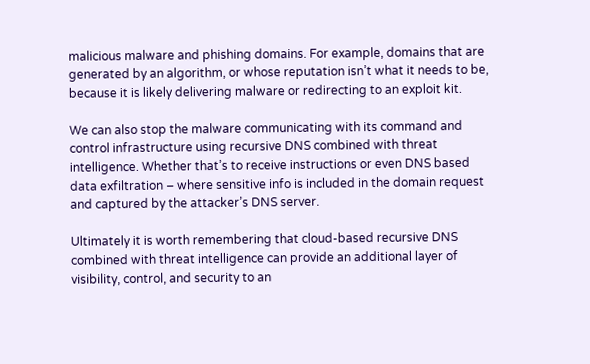malicious malware and phishing domains. For example, domains that are generated by an algorithm, or whose reputation isn’t what it needs to be, because it is likely delivering malware or redirecting to an exploit kit.

We can also stop the malware communicating with its command and control infrastructure using recursive DNS combined with threat intelligence. Whether that’s to receive instructions or even DNS based data exfiltration – where sensitive info is included in the domain request and captured by the attacker’s DNS server.

Ultimately it is worth remembering that cloud-based recursive DNS combined with threat intelligence can provide an additional layer of visibility, control, and security to an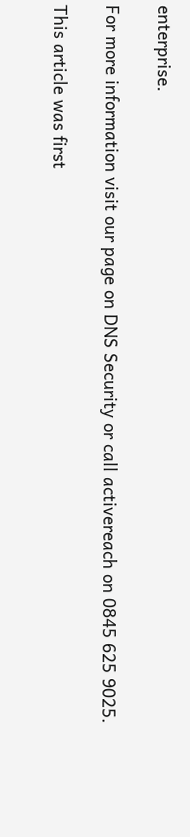enterprise.

For more information visit our page on DNS Security or call activereach on 0845 625 9025.

This article was first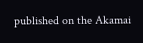published on the Akamai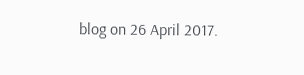blog on 26 April 2017.